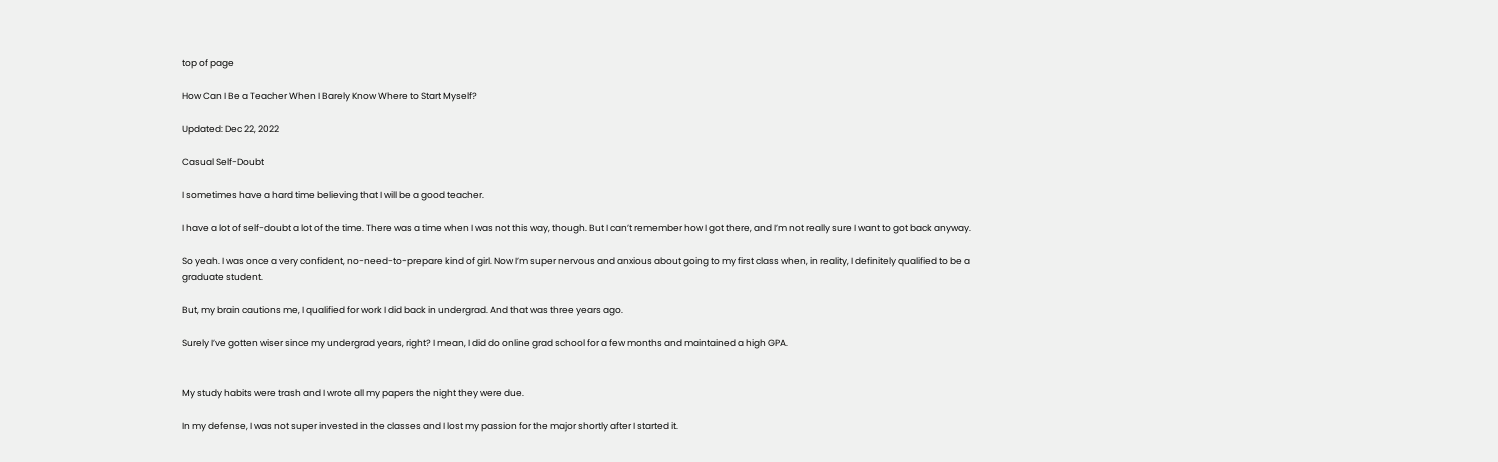top of page

How Can I Be a Teacher When I Barely Know Where to Start Myself?

Updated: Dec 22, 2022

Casual Self-Doubt

I sometimes have a hard time believing that I will be a good teacher.

I have a lot of self-doubt a lot of the time. There was a time when I was not this way, though. But I can’t remember how I got there, and I’m not really sure I want to got back anyway.

So yeah. I was once a very confident, no-need-to-prepare kind of girl. Now I’m super nervous and anxious about going to my first class when, in reality, I definitely qualified to be a graduate student.

But, my brain cautions me, I qualified for work I did back in undergrad. And that was three years ago.

Surely I’ve gotten wiser since my undergrad years, right? I mean, I did do online grad school for a few months and maintained a high GPA.


My study habits were trash and I wrote all my papers the night they were due.

In my defense, I was not super invested in the classes and I lost my passion for the major shortly after I started it.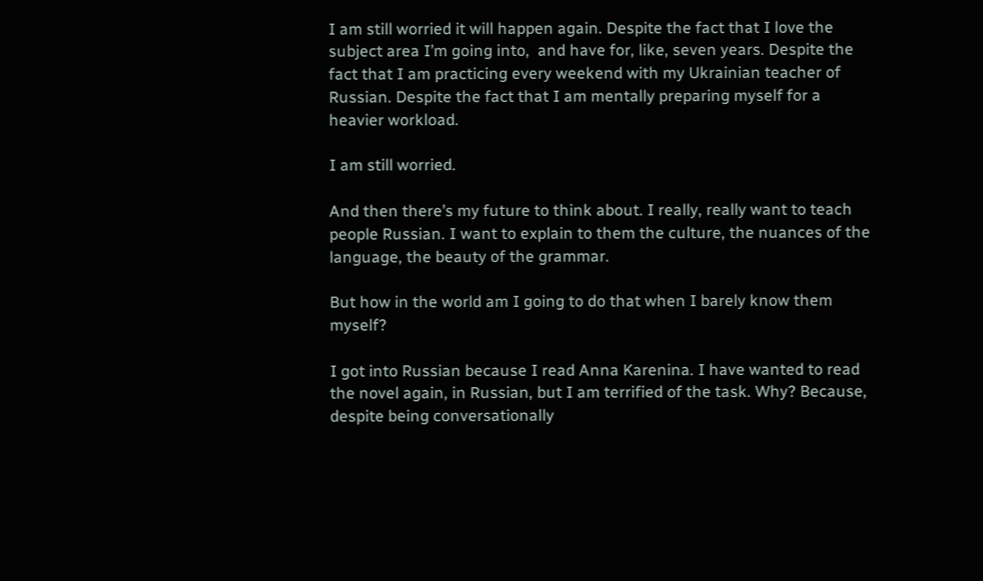I am still worried it will happen again. Despite the fact that I love the subject area I’m going into,  and have for, like, seven years. Despite the fact that I am practicing every weekend with my Ukrainian teacher of Russian. Despite the fact that I am mentally preparing myself for a heavier workload.

I am still worried.

And then there’s my future to think about. I really, really want to teach people Russian. I want to explain to them the culture, the nuances of the language, the beauty of the grammar.

But how in the world am I going to do that when I barely know them myself?

I got into Russian because I read Anna Karenina. I have wanted to read the novel again, in Russian, but I am terrified of the task. Why? Because, despite being conversationally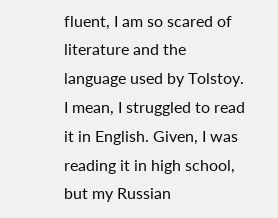fluent, I am so scared of literature and the language used by Tolstoy. I mean, I struggled to read it in English. Given, I was reading it in high school, but my Russian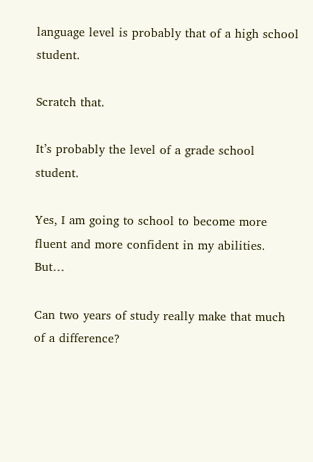language level is probably that of a high school student.

Scratch that.

It’s probably the level of a grade school student.

Yes, I am going to school to become more fluent and more confident in my abilities. But…

Can two years of study really make that much of a difference?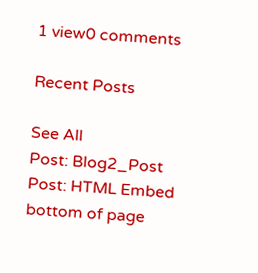1 view0 comments

Recent Posts

See All
Post: Blog2_Post
Post: HTML Embed
bottom of page